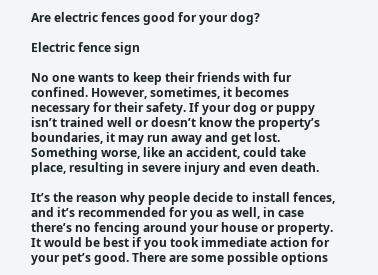Are electric fences good for your dog?

Electric fence sign

No one wants to keep their friends with fur confined. However, sometimes, it becomes necessary for their safety. If your dog or puppy isn’t trained well or doesn’t know the property’s boundaries, it may run away and get lost. Something worse, like an accident, could take place, resulting in severe injury and even death.

It’s the reason why people decide to install fences, and it’s recommended for you as well, in case there’s no fencing around your house or property. It would be best if you took immediate action for your pet’s good. There are some possible options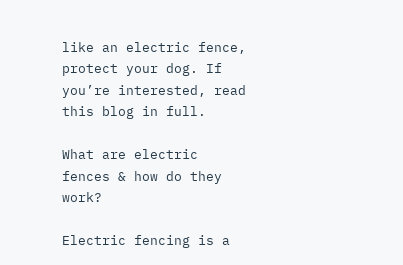like an electric fence, protect your dog. If you’re interested, read this blog in full.

What are electric fences & how do they work?

Electric fencing is a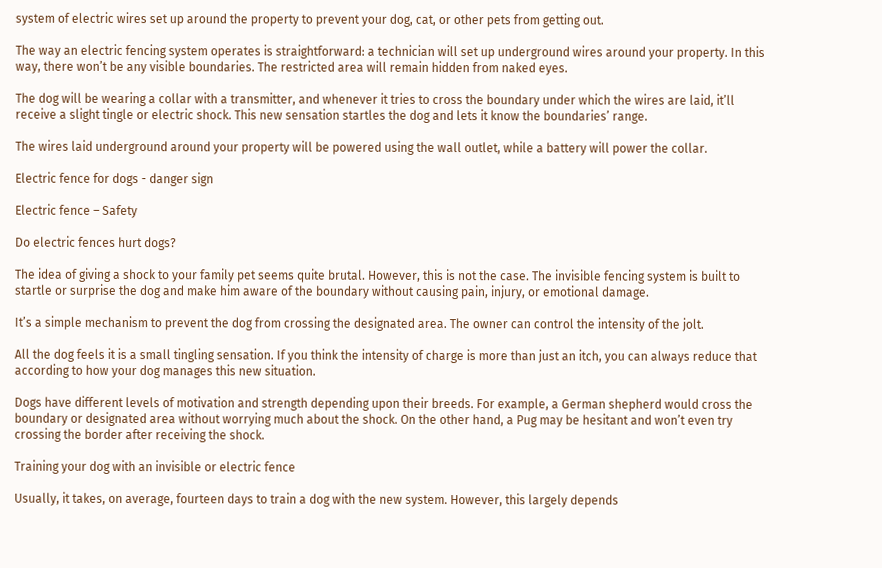system of electric wires set up around the property to prevent your dog, cat, or other pets from getting out.

The way an electric fencing system operates is straightforward: a technician will set up underground wires around your property. In this way, there won’t be any visible boundaries. The restricted area will remain hidden from naked eyes.

The dog will be wearing a collar with a transmitter, and whenever it tries to cross the boundary under which the wires are laid, it’ll receive a slight tingle or electric shock. This new sensation startles the dog and lets it know the boundaries’ range.

The wires laid underground around your property will be powered using the wall outlet, while a battery will power the collar.

Electric fence for dogs - danger sign

Electric fence – Safety

Do electric fences hurt dogs?

The idea of giving a shock to your family pet seems quite brutal. However, this is not the case. The invisible fencing system is built to startle or surprise the dog and make him aware of the boundary without causing pain, injury, or emotional damage.

It’s a simple mechanism to prevent the dog from crossing the designated area. The owner can control the intensity of the jolt.

All the dog feels it is a small tingling sensation. If you think the intensity of charge is more than just an itch, you can always reduce that according to how your dog manages this new situation.

Dogs have different levels of motivation and strength depending upon their breeds. For example, a German shepherd would cross the boundary or designated area without worrying much about the shock. On the other hand, a Pug may be hesitant and won’t even try crossing the border after receiving the shock.

Training your dog with an invisible or electric fence

Usually, it takes, on average, fourteen days to train a dog with the new system. However, this largely depends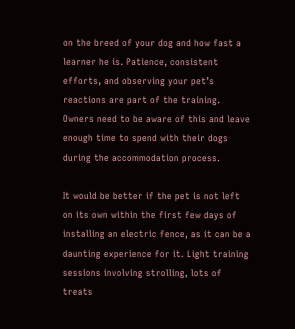on the breed of your dog and how fast a learner he is. Patience, consistent efforts, and observing your pet’s reactions are part of the training. Owners need to be aware of this and leave enough time to spend with their dogs during the accommodation process.

It would be better if the pet is not left on its own within the first few days of installing an electric fence, as it can be a daunting experience for it. Light training sessions involving strolling, lots of treats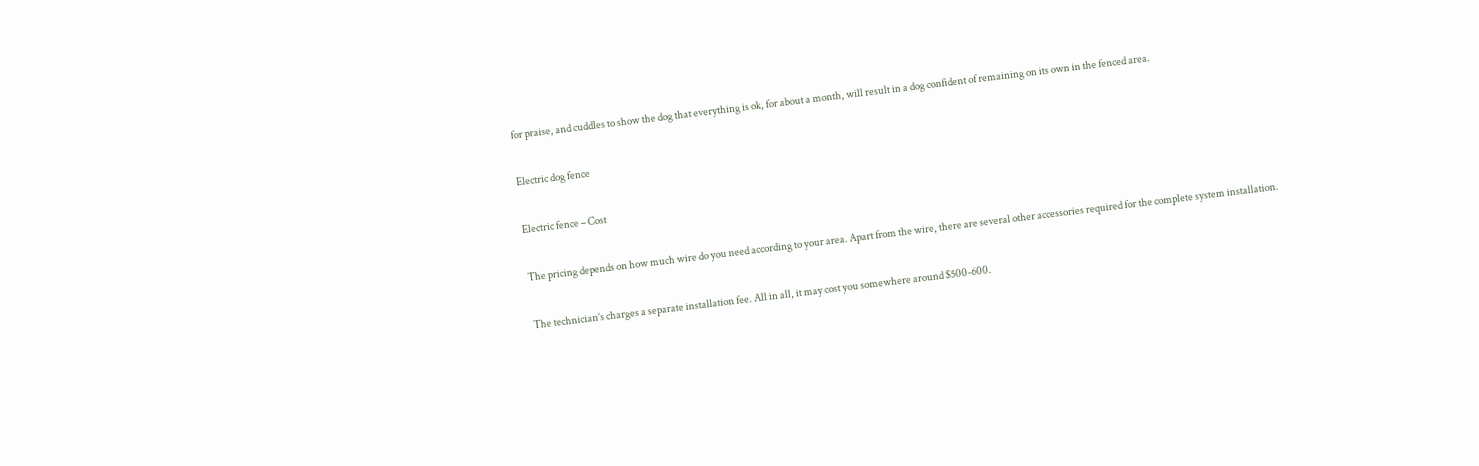for praise, and cuddles to show the dog that everything is ok, for about a month, will result in a dog confident of remaining on its own in the fenced area.

Electric dog fence

Electric fence – Cost

The pricing depends on how much wire do you need according to your area. Apart from the wire, there are several other accessories required for the complete system installation.

The technician’s charges a separate installation fee. All in all, it may cost you somewhere around $500-600.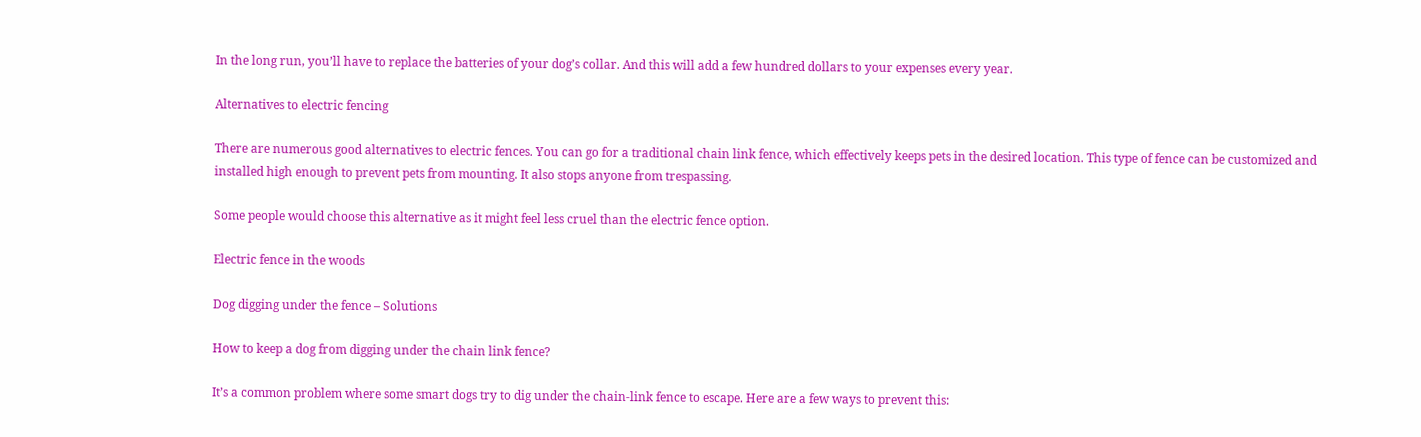In the long run, you’ll have to replace the batteries of your dog’s collar. And this will add a few hundred dollars to your expenses every year.

Alternatives to electric fencing

There are numerous good alternatives to electric fences. You can go for a traditional chain link fence, which effectively keeps pets in the desired location. This type of fence can be customized and installed high enough to prevent pets from mounting. It also stops anyone from trespassing.

Some people would choose this alternative as it might feel less cruel than the electric fence option.

Electric fence in the woods

Dog digging under the fence – Solutions

How to keep a dog from digging under the chain link fence?

It’s a common problem where some smart dogs try to dig under the chain-link fence to escape. Here are a few ways to prevent this: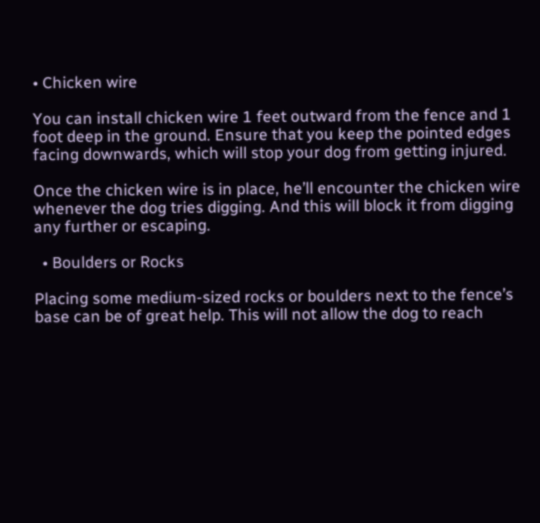• Chicken wire

You can install chicken wire 1 feet outward from the fence and 1 foot deep in the ground. Ensure that you keep the pointed edges facing downwards, which will stop your dog from getting injured.

Once the chicken wire is in place, he’ll encounter the chicken wire whenever the dog tries digging. And this will block it from digging any further or escaping.

  • Boulders or Rocks

Placing some medium-sized rocks or boulders next to the fence’s base can be of great help. This will not allow the dog to reach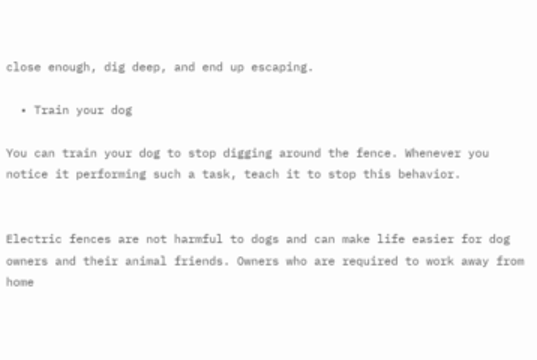close enough, dig deep, and end up escaping.

  • Train your dog

You can train your dog to stop digging around the fence. Whenever you notice it performing such a task, teach it to stop this behavior.


Electric fences are not harmful to dogs and can make life easier for dog owners and their animal friends. Owners who are required to work away from home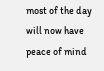most of the day will now have peace of mind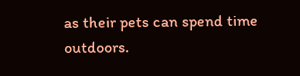as their pets can spend time outdoors.